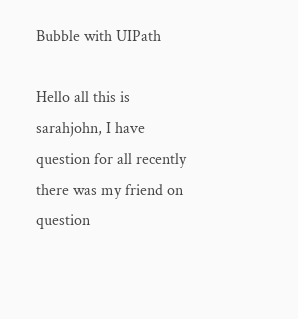Bubble with UIPath

Hello all this is sarahjohn, I have question for all recently there was my friend on question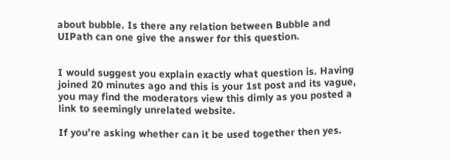about bubble. Is there any relation between Bubble and UIPath can one give the answer for this question.


I would suggest you explain exactly what question is. Having joined 20 minutes ago and this is your 1st post and its vague, you may find the moderators view this dimly as you posted a link to seemingly unrelated website.

If you’re asking whether can it be used together then yes.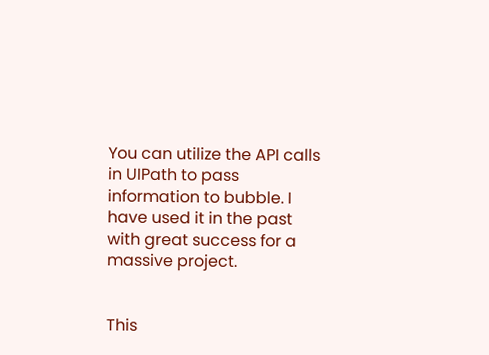You can utilize the API calls in UIPath to pass information to bubble. I have used it in the past with great success for a massive project.


This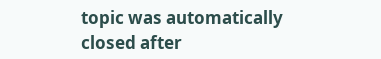topic was automatically closed after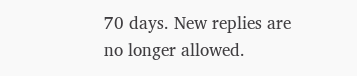70 days. New replies are no longer allowed.